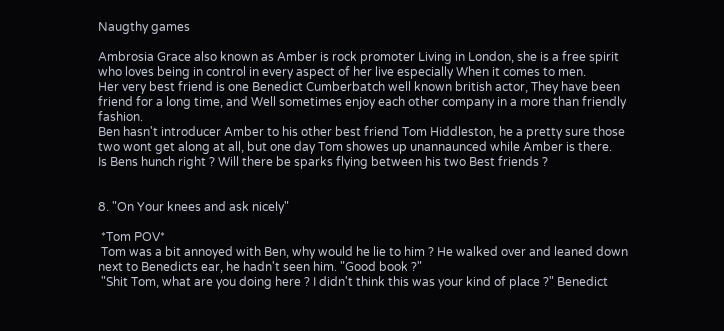Naugthy games

Ambrosia Grace also known as Amber is rock promoter Living in London, she is a free spirit who loves being in control in every aspect of her live especially When it comes to men.
Her very best friend is one Benedict Cumberbatch well known british actor, They have been friend for a long time, and Well sometimes enjoy each other company in a more than friendly fashion.
Ben hasn't introducer Amber to his other best friend Tom Hiddleston, he a pretty sure those two wont get along at all, but one day Tom showes up unannaunced while Amber is there.
Is Bens hunch right ? Will there be sparks flying between his two Best friends ?


8. "On Your knees and ask nicely"

 *Tom POV*
 Tom was a bit annoyed with Ben, why would he lie to him ? He walked over and leaned down next to Benedicts ear, he hadn't seen him. "Good book ?"
 "Shit Tom, what are you doing here ? I didn't think this was your kind of place ?" Benedict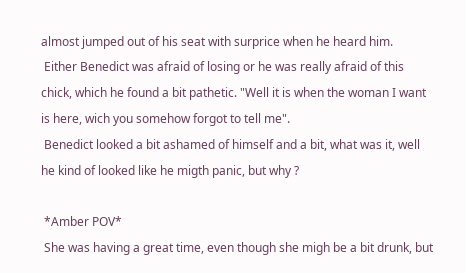almost jumped out of his seat with surprice when he heard him.
 Either Benedict was afraid of losing or he was really afraid of this chick, which he found a bit pathetic. "Well it is when the woman I want is here, wich you somehow forgot to tell me".
 Benedict looked a bit ashamed of himself and a bit, what was it, well he kind of looked like he migth panic, but why ?

 *Amber POV*
 She was having a great time, even though she migh be a bit drunk, but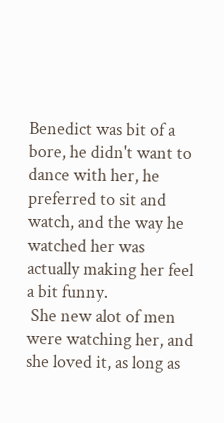Benedict was bit of a bore, he didn't want to dance with her, he preferred to sit and watch, and the way he watched her was actually making her feel a bit funny.
 She new alot of men were watching her, and she loved it, as long as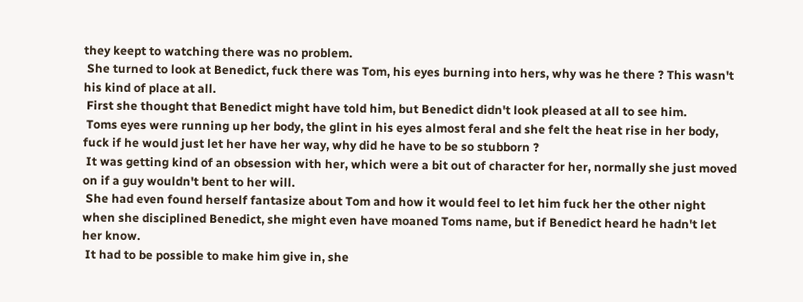they keept to watching there was no problem.
 She turned to look at Benedict, fuck there was Tom, his eyes burning into hers, why was he there ? This wasn't his kind of place at all.
 First she thought that Benedict might have told him, but Benedict didn't look pleased at all to see him.
 Toms eyes were running up her body, the glint in his eyes almost feral and she felt the heat rise in her body, fuck if he would just let her have her way, why did he have to be so stubborn ?
 It was getting kind of an obsession with her, which were a bit out of character for her, normally she just moved on if a guy wouldn't bent to her will.
 She had even found herself fantasize about Tom and how it would feel to let him fuck her the other night when she disciplined Benedict, she might even have moaned Toms name, but if Benedict heard he hadn't let her know.
 It had to be possible to make him give in, she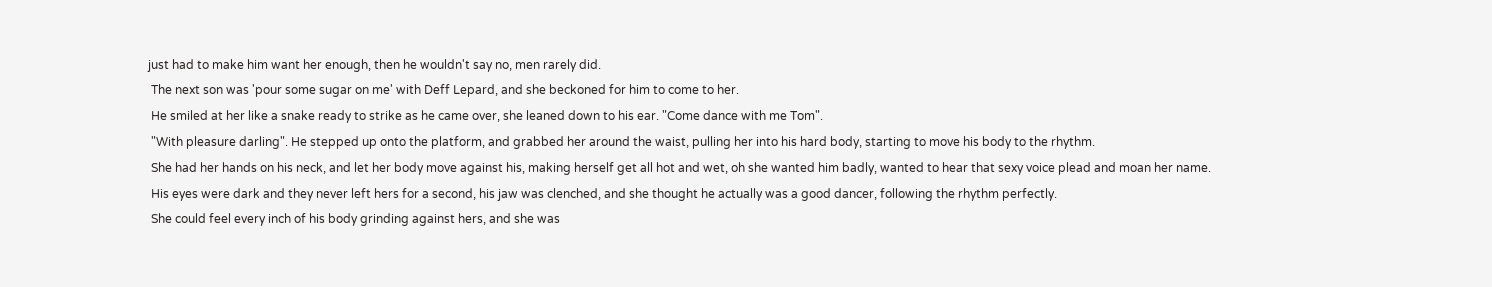just had to make him want her enough, then he wouldn't say no, men rarely did.
 The next son was 'pour some sugar on me' with Deff Lepard, and she beckoned for him to come to her.
 He smiled at her like a snake ready to strike as he came over, she leaned down to his ear. "Come dance with me Tom".
 "With pleasure darling". He stepped up onto the platform, and grabbed her around the waist, pulling her into his hard body, starting to move his body to the rhythm.
 She had her hands on his neck, and let her body move against his, making herself get all hot and wet, oh she wanted him badly, wanted to hear that sexy voice plead and moan her name.
 His eyes were dark and they never left hers for a second, his jaw was clenched, and she thought he actually was a good dancer, following the rhythm perfectly.
 She could feel every inch of his body grinding against hers, and she was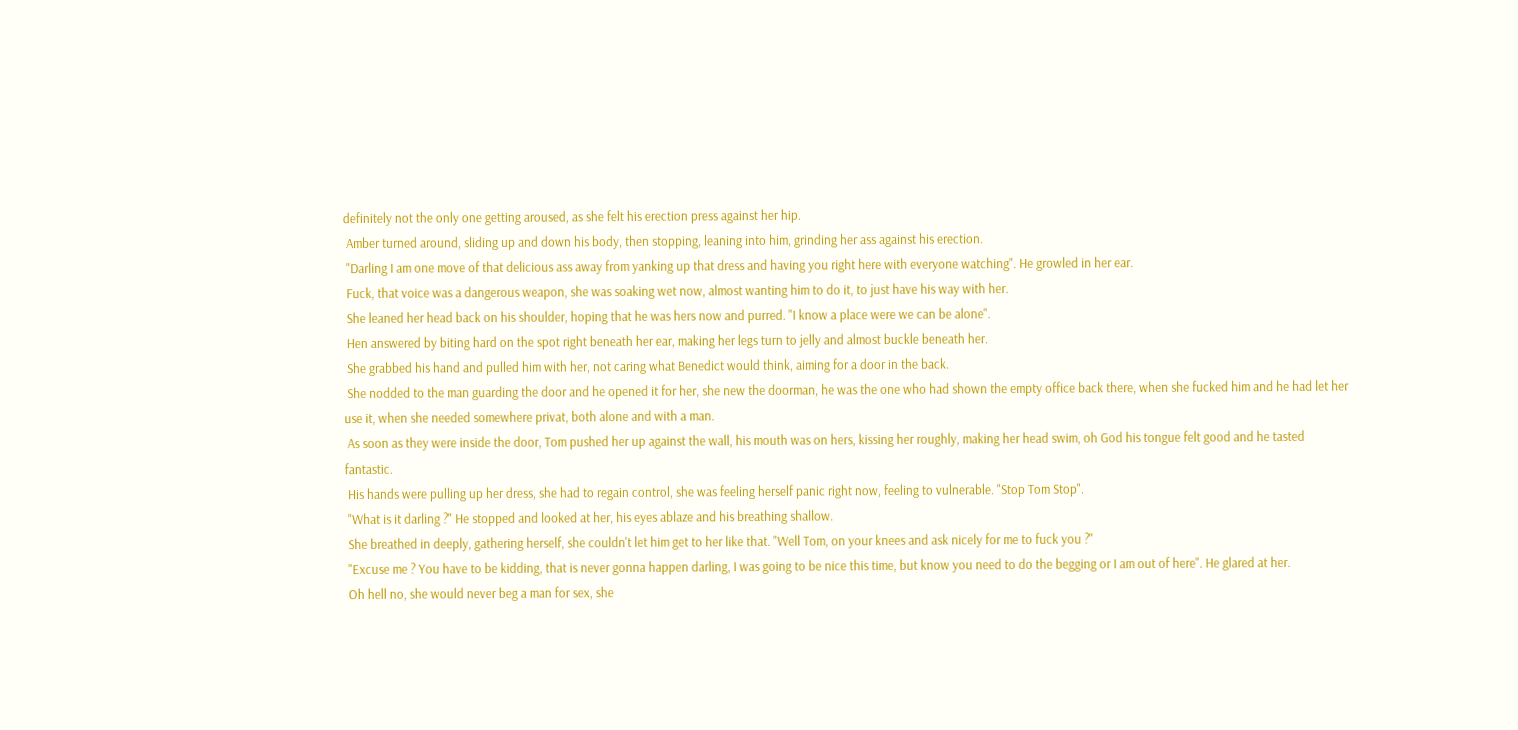definitely not the only one getting aroused, as she felt his erection press against her hip.
 Amber turned around, sliding up and down his body, then stopping, leaning into him, grinding her ass against his erection.
 "Darling I am one move of that delicious ass away from yanking up that dress and having you right here with everyone watching". He growled in her ear.
 Fuck, that voice was a dangerous weapon, she was soaking wet now, almost wanting him to do it, to just have his way with her.
 She leaned her head back on his shoulder, hoping that he was hers now and purred. "I know a place were we can be alone".
 Hen answered by biting hard on the spot right beneath her ear, making her legs turn to jelly and almost buckle beneath her.
 She grabbed his hand and pulled him with her, not caring what Benedict would think, aiming for a door in the back.
 She nodded to the man guarding the door and he opened it for her, she new the doorman, he was the one who had shown the empty office back there, when she fucked him and he had let her use it, when she needed somewhere privat, both alone and with a man.
 As soon as they were inside the door, Tom pushed her up against the wall, his mouth was on hers, kissing her roughly, making her head swim, oh God his tongue felt good and he tasted fantastic.
 His hands were pulling up her dress, she had to regain control, she was feeling herself panic right now, feeling to vulnerable. "Stop Tom Stop".
 "What is it darling ?" He stopped and looked at her, his eyes ablaze and his breathing shallow.
 She breathed in deeply, gathering herself, she couldn't let him get to her like that. "Well Tom, on your knees and ask nicely for me to fuck you ?"
 "Excuse me ? You have to be kidding, that is never gonna happen darling, I was going to be nice this time, but know you need to do the begging or I am out of here". He glared at her.
 Oh hell no, she would never beg a man for sex, she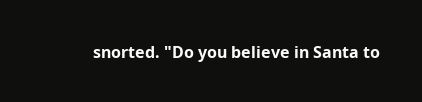snorted. "Do you believe in Santa to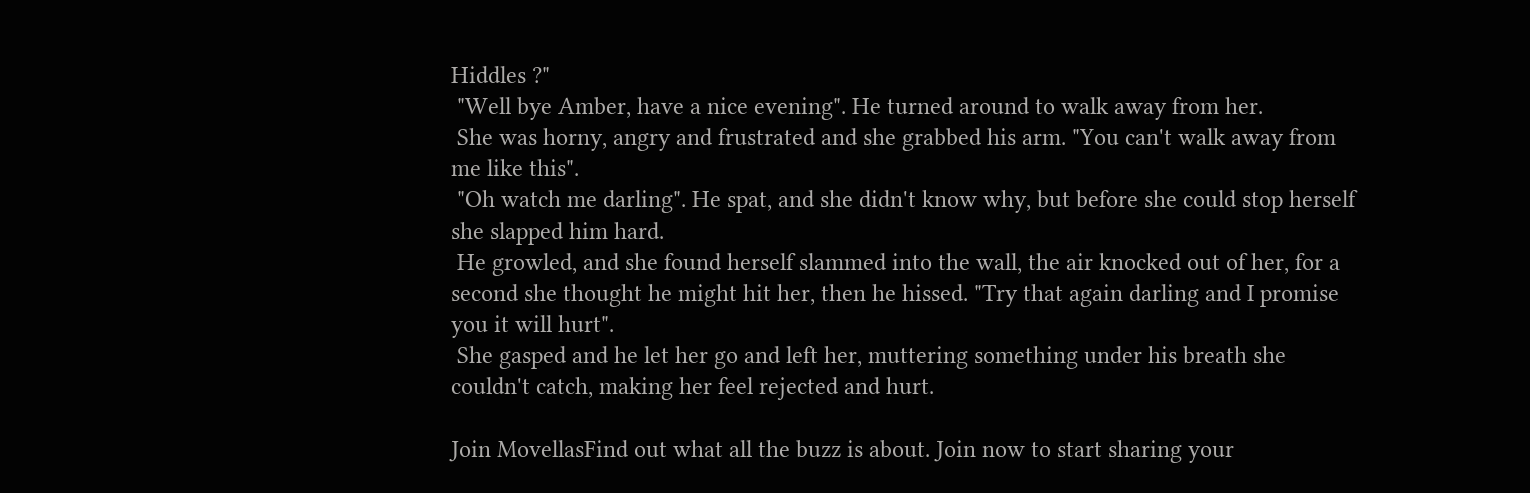Hiddles ?"
 "Well bye Amber, have a nice evening". He turned around to walk away from her.
 She was horny, angry and frustrated and she grabbed his arm. "You can't walk away from me like this".
 "Oh watch me darling". He spat, and she didn't know why, but before she could stop herself she slapped him hard.
 He growled, and she found herself slammed into the wall, the air knocked out of her, for a second she thought he might hit her, then he hissed. "Try that again darling and I promise you it will hurt".
 She gasped and he let her go and left her, muttering something under his breath she couldn't catch, making her feel rejected and hurt.

Join MovellasFind out what all the buzz is about. Join now to start sharing your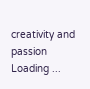creativity and passion
Loading ...